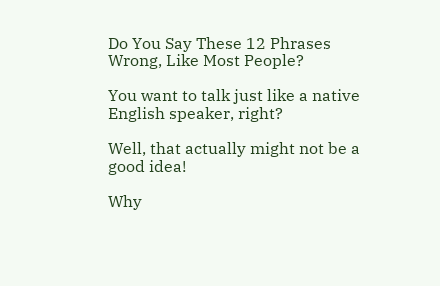Do You Say These 12 Phrases Wrong, Like Most People?

You want to talk just like a native English speaker, right?

Well, that actually might not be a good idea!

Why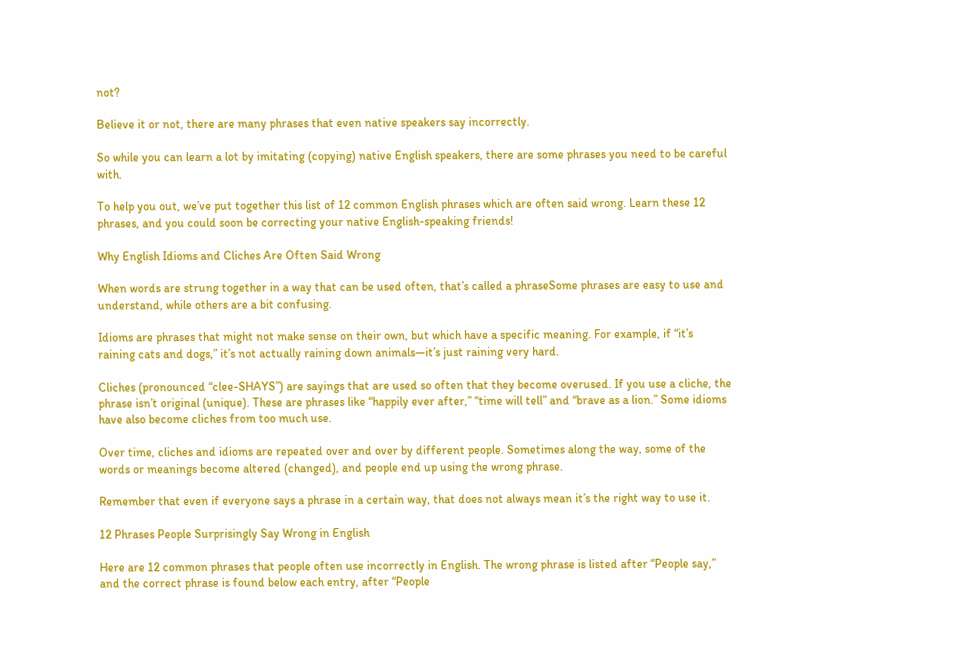not?

Believe it or not, there are many phrases that even native speakers say incorrectly.

So while you can learn a lot by imitating (copying) native English speakers, there are some phrases you need to be careful with.

To help you out, we’ve put together this list of 12 common English phrases which are often said wrong. Learn these 12 phrases, and you could soon be correcting your native English-speaking friends!

Why English Idioms and Cliches Are Often Said Wrong

When words are strung together in a way that can be used often, that’s called a phraseSome phrases are easy to use and understand, while others are a bit confusing.

Idioms are phrases that might not make sense on their own, but which have a specific meaning. For example, if “it’s raining cats and dogs,” it’s not actually raining down animals—it’s just raining very hard.

Cliches (pronounced “clee-SHAYS”) are sayings that are used so often that they become overused. If you use a cliche, the phrase isn’t original (unique). These are phrases like “happily ever after,” “time will tell” and “brave as a lion.” Some idioms have also become cliches from too much use.

Over time, cliches and idioms are repeated over and over by different people. Sometimes along the way, some of the words or meanings become altered (changed), and people end up using the wrong phrase.

Remember that even if everyone says a phrase in a certain way, that does not always mean it’s the right way to use it.

12 Phrases People Surprisingly Say Wrong in English

Here are 12 common phrases that people often use incorrectly in English. The wrong phrase is listed after “People say,” and the correct phrase is found below each entry, after “People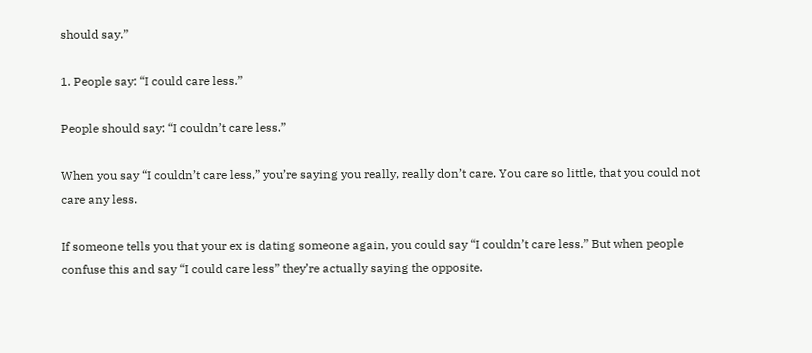should say.”

1. People say: “I could care less.”

People should say: “I couldn’t care less.”

When you say “I couldn’t care less,” you’re saying you really, really don’t care. You care so little, that you could not care any less.

If someone tells you that your ex is dating someone again, you could say “I couldn’t care less.” But when people confuse this and say “I could care less” they’re actually saying the opposite.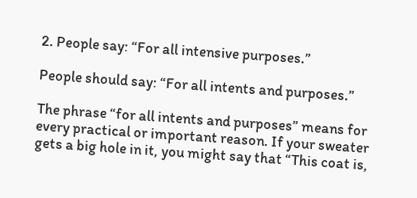2. People say: “For all intensive purposes.”

People should say: “For all intents and purposes.”

The phrase “for all intents and purposes” means for every practical or important reason. If your sweater gets a big hole in it, you might say that “This coat is,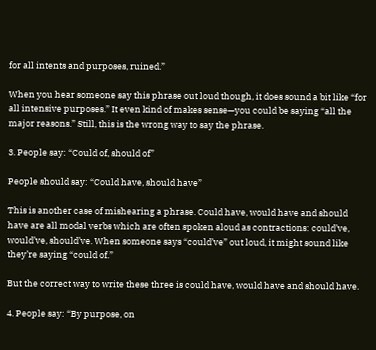for all intents and purposes, ruined.”

When you hear someone say this phrase out loud though, it does sound a bit like “for all intensive purposes.” It even kind of makes sense—you could be saying “all the major reasons.” Still, this is the wrong way to say the phrase.

3. People say: “Could of, should of”

People should say: “Could have, should have”

This is another case of mishearing a phrase. Could have, would have and should have are all modal verbs which are often spoken aloud as contractions: could’ve, would’ve, should’ve. When someone says “could’ve” out loud, it might sound like they’re saying “could of.”

But the correct way to write these three is could have, would have and should have.

4. People say: “By purpose, on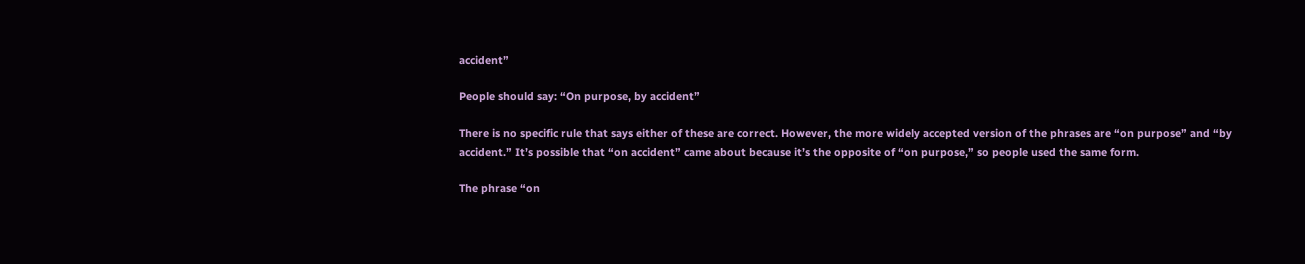accident”

People should say: “On purpose, by accident”

There is no specific rule that says either of these are correct. However, the more widely accepted version of the phrases are “on purpose” and “by accident.” It’s possible that “on accident” came about because it’s the opposite of “on purpose,” so people used the same form.

The phrase “on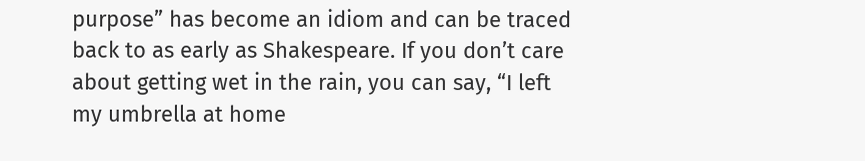purpose” has become an idiom and can be traced back to as early as Shakespeare. If you don’t care about getting wet in the rain, you can say, “I left my umbrella at home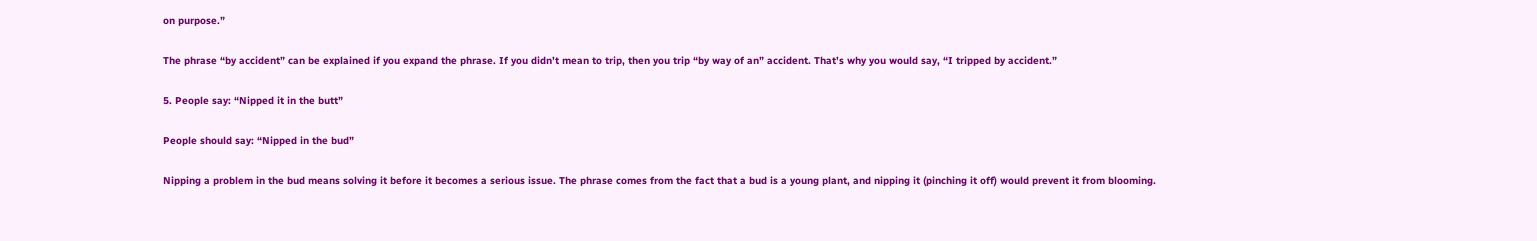on purpose.”

The phrase “by accident” can be explained if you expand the phrase. If you didn’t mean to trip, then you trip “by way of an” accident. That’s why you would say, “I tripped by accident.”

5. People say: “Nipped it in the butt”

People should say: “Nipped in the bud”

Nipping a problem in the bud means solving it before it becomes a serious issue. The phrase comes from the fact that a bud is a young plant, and nipping it (pinching it off) would prevent it from blooming.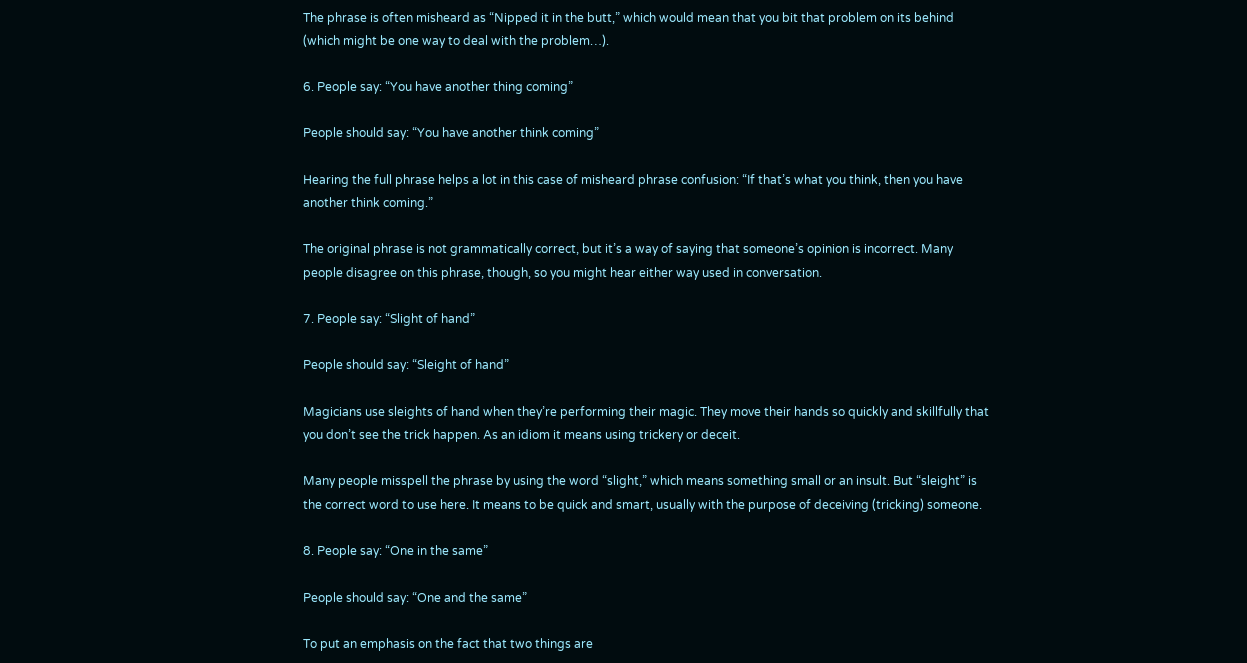The phrase is often misheard as “Nipped it in the butt,” which would mean that you bit that problem on its behind (which might be one way to deal with the problem…).

6. People say: “You have another thing coming”

People should say: “You have another think coming”

Hearing the full phrase helps a lot in this case of misheard phrase confusion: “If that’s what you think, then you have another think coming.”

The original phrase is not grammatically correct, but it’s a way of saying that someone’s opinion is incorrect. Many people disagree on this phrase, though, so you might hear either way used in conversation.

7. People say: “Slight of hand”

People should say: “Sleight of hand”

Magicians use sleights of hand when they’re performing their magic. They move their hands so quickly and skillfully that you don’t see the trick happen. As an idiom it means using trickery or deceit.

Many people misspell the phrase by using the word “slight,” which means something small or an insult. But “sleight” is the correct word to use here. It means to be quick and smart, usually with the purpose of deceiving (tricking) someone.

8. People say: “One in the same”

People should say: “One and the same”

To put an emphasis on the fact that two things are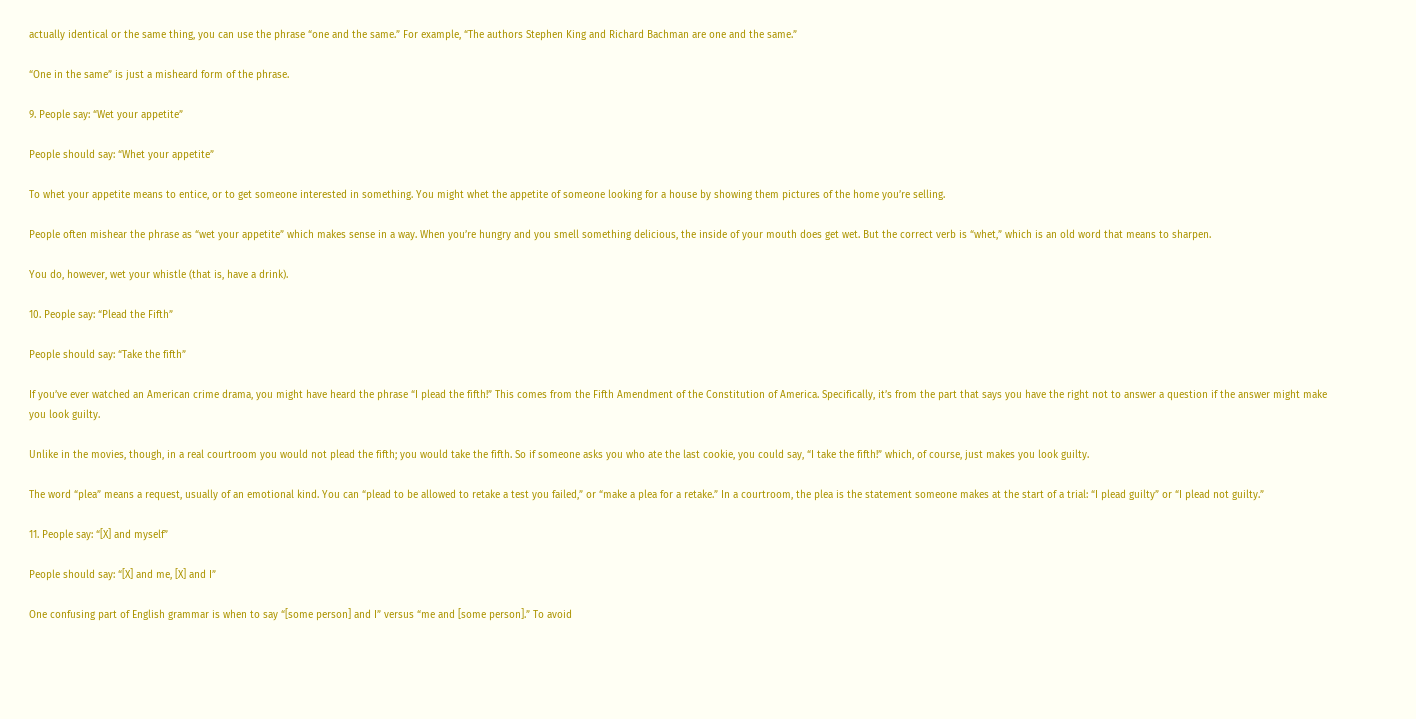actually identical or the same thing, you can use the phrase “one and the same.” For example, “The authors Stephen King and Richard Bachman are one and the same.”

“One in the same” is just a misheard form of the phrase.

9. People say: “Wet your appetite”

People should say: “Whet your appetite”

To whet your appetite means to entice, or to get someone interested in something. You might whet the appetite of someone looking for a house by showing them pictures of the home you’re selling.

People often mishear the phrase as “wet your appetite” which makes sense in a way. When you’re hungry and you smell something delicious, the inside of your mouth does get wet. But the correct verb is “whet,” which is an old word that means to sharpen.

You do, however, wet your whistle (that is, have a drink).

10. People say: “Plead the Fifth”

People should say: “Take the fifth”

If you’ve ever watched an American crime drama, you might have heard the phrase “I plead the fifth!” This comes from the Fifth Amendment of the Constitution of America. Specifically, it’s from the part that says you have the right not to answer a question if the answer might make you look guilty.

Unlike in the movies, though, in a real courtroom you would not plead the fifth; you would take the fifth. So if someone asks you who ate the last cookie, you could say, “I take the fifth!” which, of course, just makes you look guilty.

The word “plea” means a request, usually of an emotional kind. You can “plead to be allowed to retake a test you failed,” or “make a plea for a retake.” In a courtroom, the plea is the statement someone makes at the start of a trial: “I plead guilty” or “I plead not guilty.”

11. People say: “[X] and myself”

People should say: “[X] and me, [X] and I”

One confusing part of English grammar is when to say “[some person] and I” versus “me and [some person].” To avoid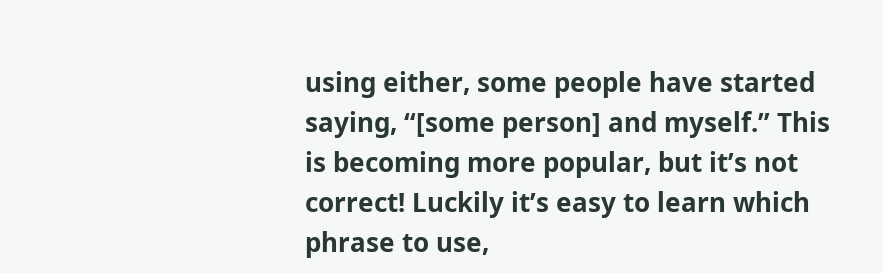using either, some people have started saying, “[some person] and myself.” This is becoming more popular, but it’s not correct! Luckily it’s easy to learn which phrase to use,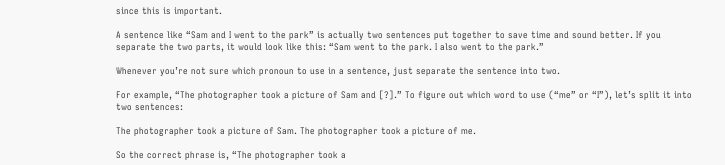since this is important.

A sentence like “Sam and I went to the park” is actually two sentences put together to save time and sound better. If you separate the two parts, it would look like this: “Sam went to the park. I also went to the park.”

Whenever you’re not sure which pronoun to use in a sentence, just separate the sentence into two.

For example, “The photographer took a picture of Sam and [?].” To figure out which word to use (“me” or “I”), let’s split it into two sentences:

The photographer took a picture of Sam. The photographer took a picture of me.

So the correct phrase is, “The photographer took a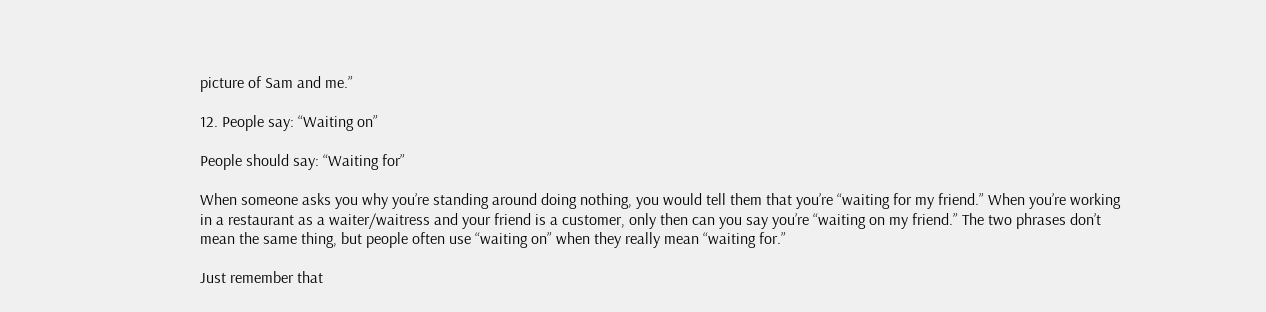picture of Sam and me.”

12. People say: “Waiting on”

People should say: “Waiting for”

When someone asks you why you’re standing around doing nothing, you would tell them that you’re “waiting for my friend.” When you’re working in a restaurant as a waiter/waitress and your friend is a customer, only then can you say you’re “waiting on my friend.” The two phrases don’t mean the same thing, but people often use “waiting on” when they really mean “waiting for.”

Just remember that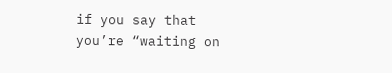if you say that you’re “waiting on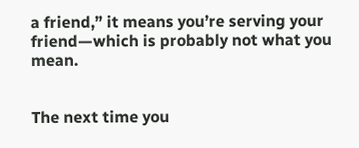a friend,” it means you’re serving your friend—which is probably not what you mean.


The next time you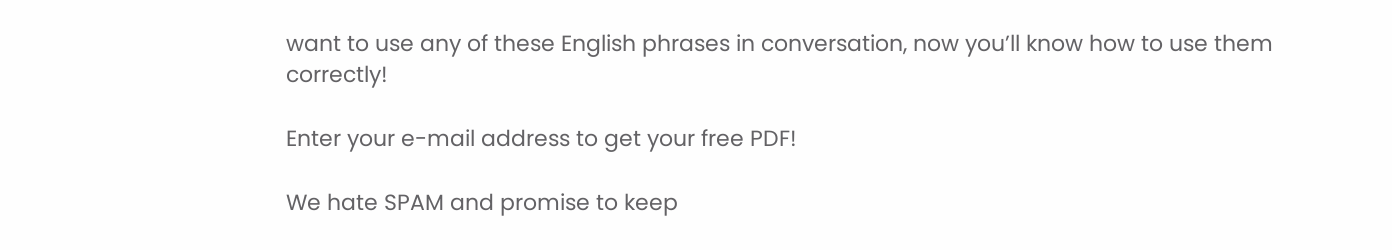want to use any of these English phrases in conversation, now you’ll know how to use them correctly!

Enter your e-mail address to get your free PDF!

We hate SPAM and promise to keep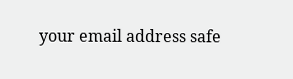your email address safe